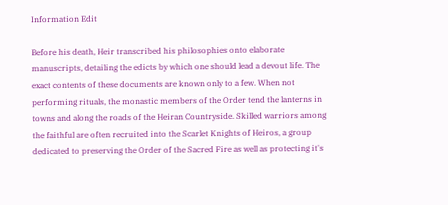Information Edit

Before his death, Heir transcribed his philosophies onto elaborate manuscripts, detailing the edicts by which one should lead a devout life. The exact contents of these documents are known only to a few. When not performing rituals, the monastic members of the Order tend the lanterns in towns and along the roads of the Heiran Countryside. Skilled warriors among the faithful are often recruited into the Scarlet Knights of Heiros, a group dedicated to preserving the Order of the Sacred Fire as well as protecting it's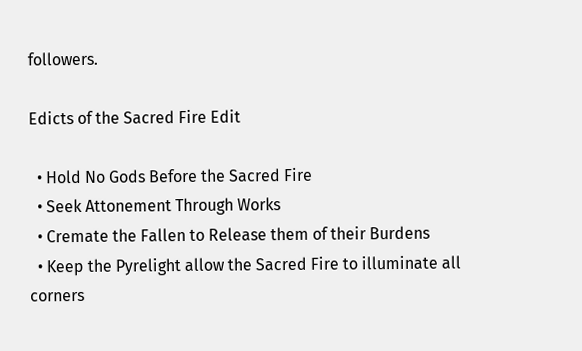followers.

Edicts of the Sacred Fire Edit

  • Hold No Gods Before the Sacred Fire
  • Seek Attonement Through Works
  • Cremate the Fallen to Release them of their Burdens
  • Keep the Pyrelight allow the Sacred Fire to illuminate all corners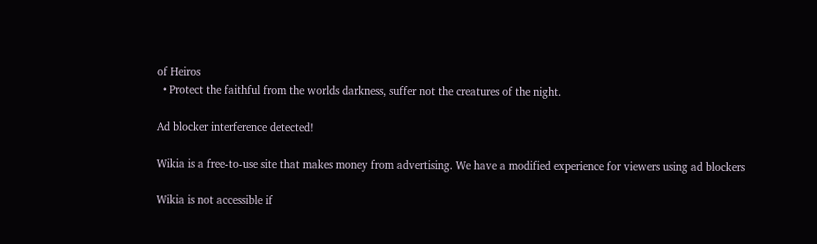of Heiros
  • Protect the faithful from the worlds darkness, suffer not the creatures of the night.

Ad blocker interference detected!

Wikia is a free-to-use site that makes money from advertising. We have a modified experience for viewers using ad blockers

Wikia is not accessible if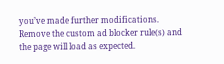you’ve made further modifications. Remove the custom ad blocker rule(s) and the page will load as expected.